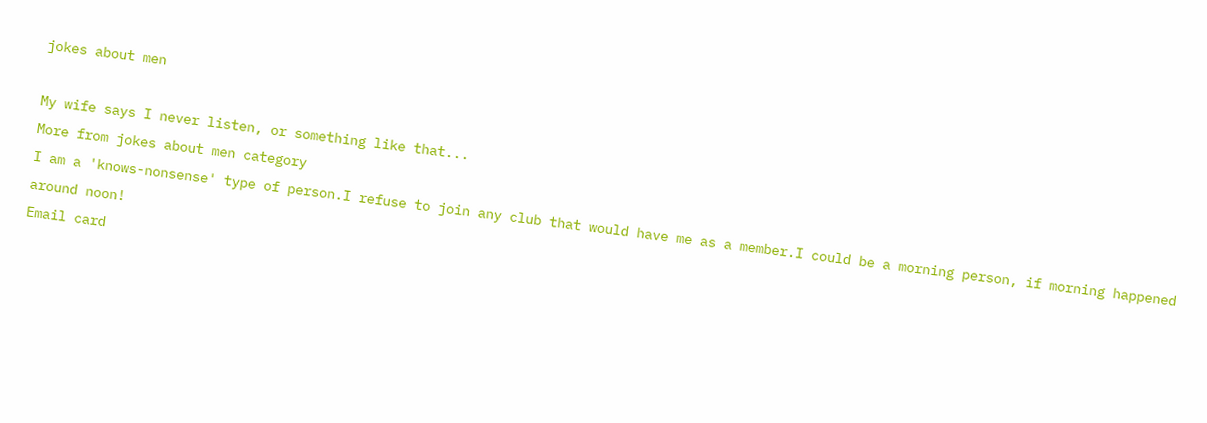jokes about men

My wife says I never listen, or something like that...
More from jokes about men category
I am a 'knows-nonsense' type of person.I refuse to join any club that would have me as a member.I could be a morning person, if morning happened around noon!
Email card